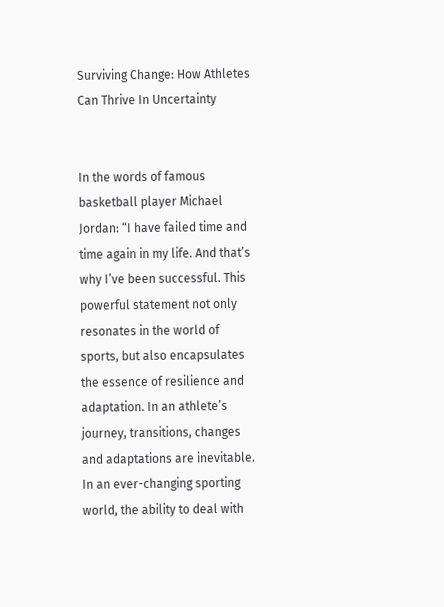Surviving Change: How Athletes Can Thrive In Uncertainty


In the words of famous basketball player Michael Jordan: “I have failed time and time again in my life. And that’s why I’ve been successful. This powerful statement not only resonates in the world of sports, but also encapsulates the essence of resilience and adaptation. In an athlete’s journey, transitions, changes and adaptations are inevitable. In an ever-changing sporting world, the ability to deal with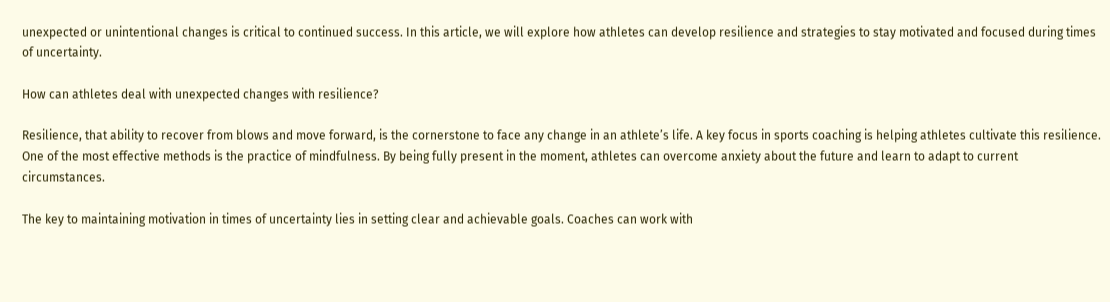unexpected or unintentional changes is critical to continued success. In this article, we will explore how athletes can develop resilience and strategies to stay motivated and focused during times of uncertainty.

How can athletes deal with unexpected changes with resilience?

Resilience, that ability to recover from blows and move forward, is the cornerstone to face any change in an athlete’s life. A key focus in sports coaching is helping athletes cultivate this resilience. One of the most effective methods is the practice of mindfulness. By being fully present in the moment, athletes can overcome anxiety about the future and learn to adapt to current circumstances.

The key to maintaining motivation in times of uncertainty lies in setting clear and achievable goals. Coaches can work with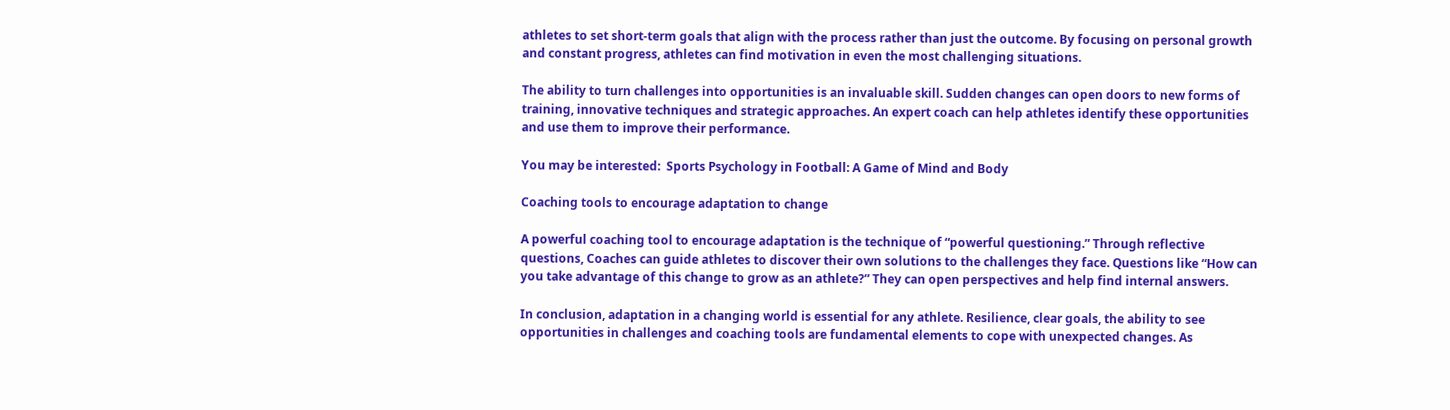athletes to set short-term goals that align with the process rather than just the outcome. By focusing on personal growth and constant progress, athletes can find motivation in even the most challenging situations.

The ability to turn challenges into opportunities is an invaluable skill. Sudden changes can open doors to new forms of training, innovative techniques and strategic approaches. An expert coach can help athletes identify these opportunities and use them to improve their performance.

You may be interested:  Sports Psychology in Football: A Game of Mind and Body

Coaching tools to encourage adaptation to change

A powerful coaching tool to encourage adaptation is the technique of “powerful questioning.” Through reflective questions, Coaches can guide athletes to discover their own solutions to the challenges they face. Questions like “How can you take advantage of this change to grow as an athlete?” They can open perspectives and help find internal answers.

In conclusion, adaptation in a changing world is essential for any athlete. Resilience, clear goals, the ability to see opportunities in challenges and coaching tools are fundamental elements to cope with unexpected changes. As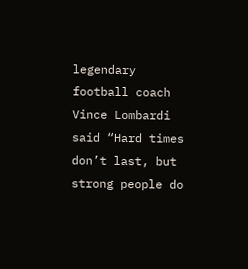legendary football coach Vince Lombardi said “Hard times don’t last, but strong people do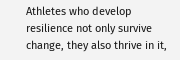Athletes who develop resilience not only survive change, they also thrive in it,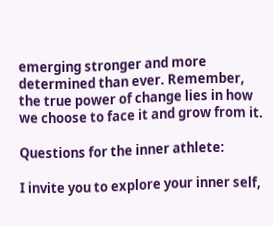emerging stronger and more determined than ever. Remember, the true power of change lies in how we choose to face it and grow from it.

Questions for the inner athlete:

I invite you to explore your inner self,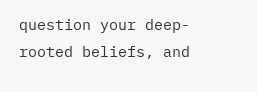question your deep-rooted beliefs, and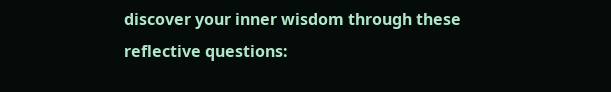discover your inner wisdom through these reflective questions: